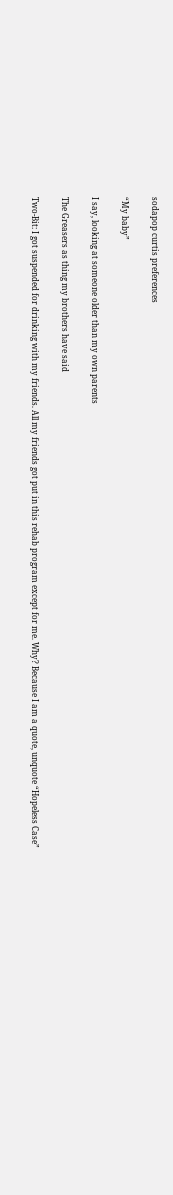sodapop curtis preferences

“My baby”

I say, looking at someone older than my own parents

The Greasers as thing my brothers have said

Two-Bit: I got suspended for drinking with my friends. All my friends got put in this rehab program except for me. Why? Because I am a quote, unquote “Hopeless Case”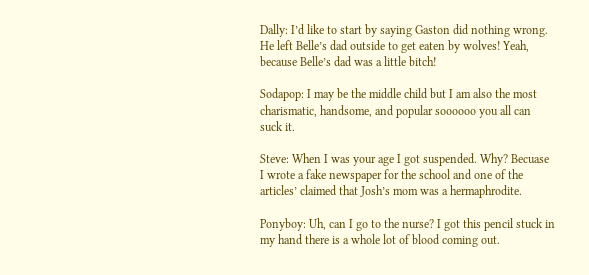Dally: I’d like to start by saying Gaston did nothing wrong. He left Belle’s dad outside to get eaten by wolves! Yeah, because Belle’s dad was a little bitch!

Sodapop: I may be the middle child but I am also the most charismatic, handsome, and popular soooooo you all can suck it.

Steve: When I was your age I got suspended. Why? Becuase I wrote a fake newspaper for the school and one of the articles’ claimed that Josh’s mom was a hermaphrodite.

Ponyboy: Uh, can I go to the nurse? I got this pencil stuck in my hand there is a whole lot of blood coming out.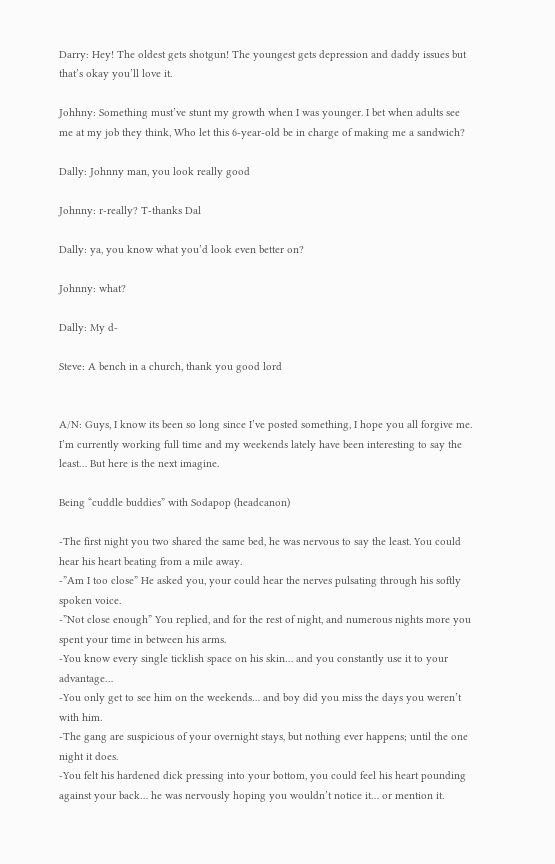Darry: Hey! The oldest gets shotgun! The youngest gets depression and daddy issues but that’s okay you’ll love it.

Johhny: Something must’ve stunt my growth when I was younger. I bet when adults see me at my job they think, Who let this 6-year-old be in charge of making me a sandwich?

Dally: Johnny man, you look really good

Johnny: r-really? T-thanks Dal

Dally: ya, you know what you’d look even better on?

Johnny: what?

Dally: My d-

Steve: A bench in a church, thank you good lord


A/N: Guys, I know its been so long since I’ve posted something, I hope you all forgive me. I’m currently working full time and my weekends lately have been interesting to say the least… But here is the next imagine.

Being “cuddle buddies” with Sodapop (headcanon)

-The first night you two shared the same bed, he was nervous to say the least. You could hear his heart beating from a mile away.
-”Am I too close” He asked you, your could hear the nerves pulsating through his softly spoken voice.
-”Not close enough” You replied, and for the rest of night, and numerous nights more you spent your time in between his arms.
-You know every single ticklish space on his skin… and you constantly use it to your advantage…
-You only get to see him on the weekends… and boy did you miss the days you weren’t with him.
-The gang are suspicious of your overnight stays, but nothing ever happens; until the one night it does.
-You felt his hardened dick pressing into your bottom, you could feel his heart pounding against your back… he was nervously hoping you wouldn’t notice it… or mention it.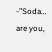-”Soda… are you,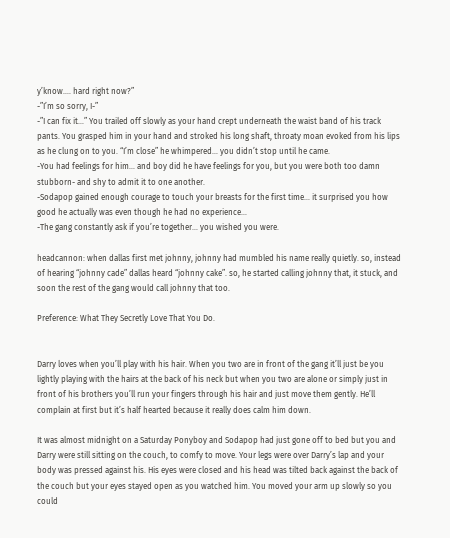y’know…. hard right now?”
-”I’m so sorry, I-”
-”I can fix it…” You trailed off slowly as your hand crept underneath the waist band of his track pants. You grasped him in your hand and stroked his long shaft, throaty moan evoked from his lips as he clung on to you. “I’m close” he whimpered… you didn’t stop until he came.
-You had feelings for him… and boy did he have feelings for you, but you were both too damn stubborn- and shy to admit it to one another.
-Sodapop gained enough courage to touch your breasts for the first time… it surprised you how good he actually was even though he had no experience…
-The gang constantly ask if you’re together… you wished you were.

headcannon: when dallas first met johnny, johnny had mumbled his name really quietly. so, instead of hearing “johnny cade” dallas heard “johnny cake”. so, he started calling johnny that, it stuck, and soon the rest of the gang would call johnny that too.

Preference: What They Secretly Love That You Do.


Darry loves when you’ll play with his hair. When you two are in front of the gang it’ll just be you lightly playing with the hairs at the back of his neck but when you two are alone or simply just in front of his brothers you’ll run your fingers through his hair and just move them gently. He’ll complain at first but it’s half hearted because it really does calm him down.

It was almost midnight on a Saturday Ponyboy and Sodapop had just gone off to bed but you and Darry were still sitting on the couch, to comfy to move. Your legs were over Darry’s lap and your body was pressed against his. His eyes were closed and his head was tilted back against the back of the couch but your eyes stayed open as you watched him. You moved your arm up slowly so you could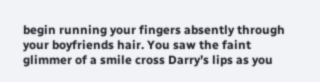begin running your fingers absently through your boyfriends hair. You saw the faint glimmer of a smile cross Darry’s lips as you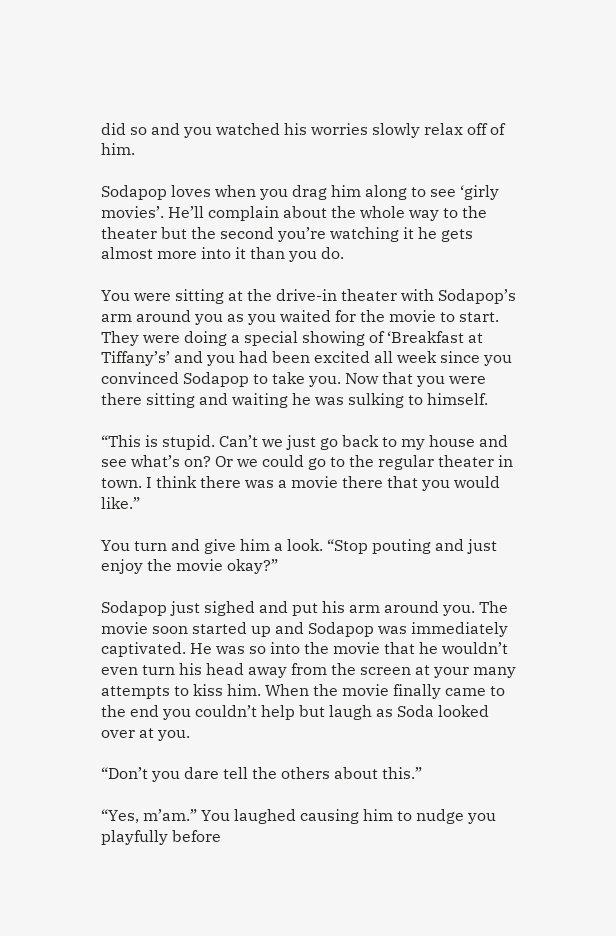did so and you watched his worries slowly relax off of him.

Sodapop loves when you drag him along to see ‘girly movies’. He’ll complain about the whole way to the theater but the second you’re watching it he gets almost more into it than you do.

You were sitting at the drive-in theater with Sodapop’s arm around you as you waited for the movie to start. They were doing a special showing of ‘Breakfast at Tiffany’s’ and you had been excited all week since you convinced Sodapop to take you. Now that you were there sitting and waiting he was sulking to himself.

“This is stupid. Can’t we just go back to my house and see what’s on? Or we could go to the regular theater in town. I think there was a movie there that you would like.”

You turn and give him a look. “Stop pouting and just enjoy the movie okay?”

Sodapop just sighed and put his arm around you. The movie soon started up and Sodapop was immediately captivated. He was so into the movie that he wouldn’t even turn his head away from the screen at your many attempts to kiss him. When the movie finally came to the end you couldn’t help but laugh as Soda looked over at you.

“Don’t you dare tell the others about this.”

“Yes, m’am.” You laughed causing him to nudge you playfully before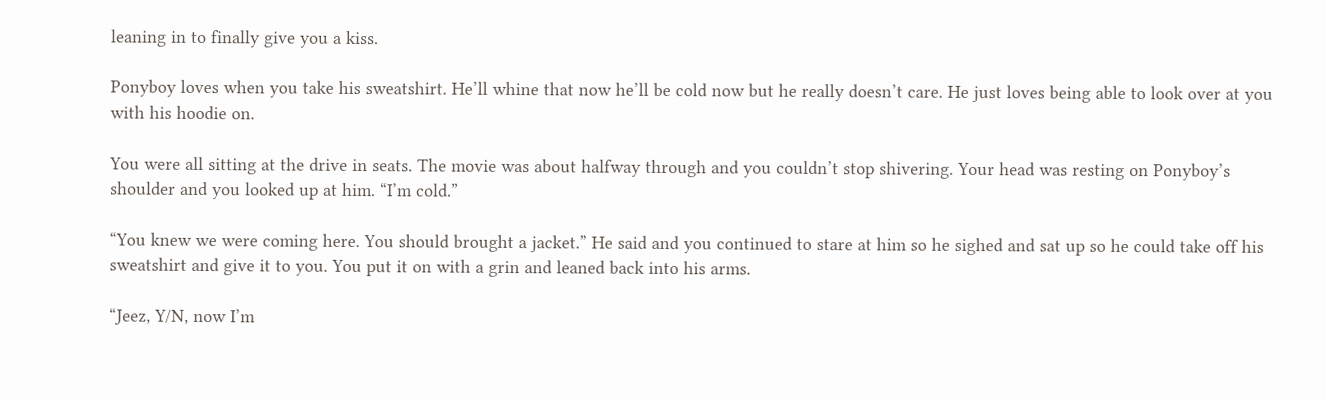leaning in to finally give you a kiss.

Ponyboy loves when you take his sweatshirt. He’ll whine that now he’ll be cold now but he really doesn’t care. He just loves being able to look over at you with his hoodie on.

You were all sitting at the drive in seats. The movie was about halfway through and you couldn’t stop shivering. Your head was resting on Ponyboy’s shoulder and you looked up at him. “I’m cold.”

“You knew we were coming here. You should brought a jacket.” He said and you continued to stare at him so he sighed and sat up so he could take off his sweatshirt and give it to you. You put it on with a grin and leaned back into his arms.

“Jeez, Y/N, now I’m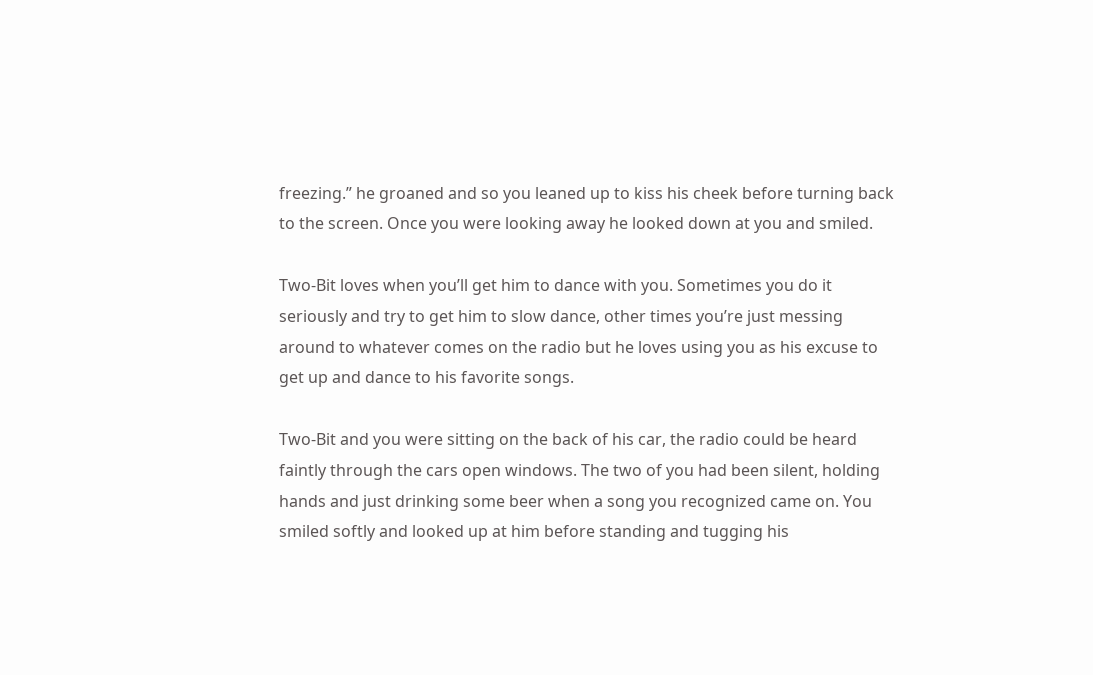freezing.” he groaned and so you leaned up to kiss his cheek before turning back to the screen. Once you were looking away he looked down at you and smiled.

Two-Bit loves when you’ll get him to dance with you. Sometimes you do it seriously and try to get him to slow dance, other times you’re just messing around to whatever comes on the radio but he loves using you as his excuse to get up and dance to his favorite songs.

Two-Bit and you were sitting on the back of his car, the radio could be heard faintly through the cars open windows. The two of you had been silent, holding hands and just drinking some beer when a song you recognized came on. You smiled softly and looked up at him before standing and tugging his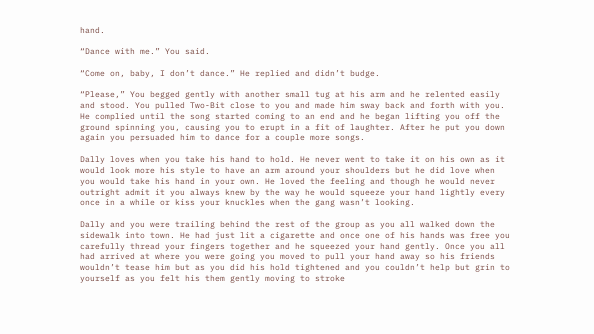hand.

“Dance with me.” You said.

“Come on, baby, I don’t dance.” He replied and didn’t budge.

“Please,” You begged gently with another small tug at his arm and he relented easily and stood. You pulled Two-Bit close to you and made him sway back and forth with you. He complied until the song started coming to an end and he began lifting you off the ground spinning you, causing you to erupt in a fit of laughter. After he put you down again you persuaded him to dance for a couple more songs.

Dally loves when you take his hand to hold. He never went to take it on his own as it would look more his style to have an arm around your shoulders but he did love when you would take his hand in your own. He loved the feeling and though he would never outright admit it you always knew by the way he would squeeze your hand lightly every once in a while or kiss your knuckles when the gang wasn’t looking.

Dally and you were trailing behind the rest of the group as you all walked down the sidewalk into town. He had just lit a cigarette and once one of his hands was free you carefully thread your fingers together and he squeezed your hand gently. Once you all had arrived at where you were going you moved to pull your hand away so his friends wouldn’t tease him but as you did his hold tightened and you couldn’t help but grin to yourself as you felt his them gently moving to stroke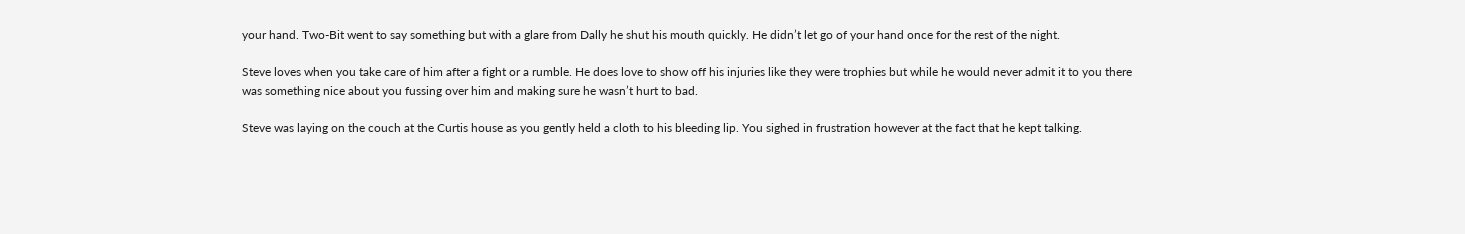your hand. Two-Bit went to say something but with a glare from Dally he shut his mouth quickly. He didn’t let go of your hand once for the rest of the night.

Steve loves when you take care of him after a fight or a rumble. He does love to show off his injuries like they were trophies but while he would never admit it to you there was something nice about you fussing over him and making sure he wasn’t hurt to bad.

Steve was laying on the couch at the Curtis house as you gently held a cloth to his bleeding lip. You sighed in frustration however at the fact that he kept talking.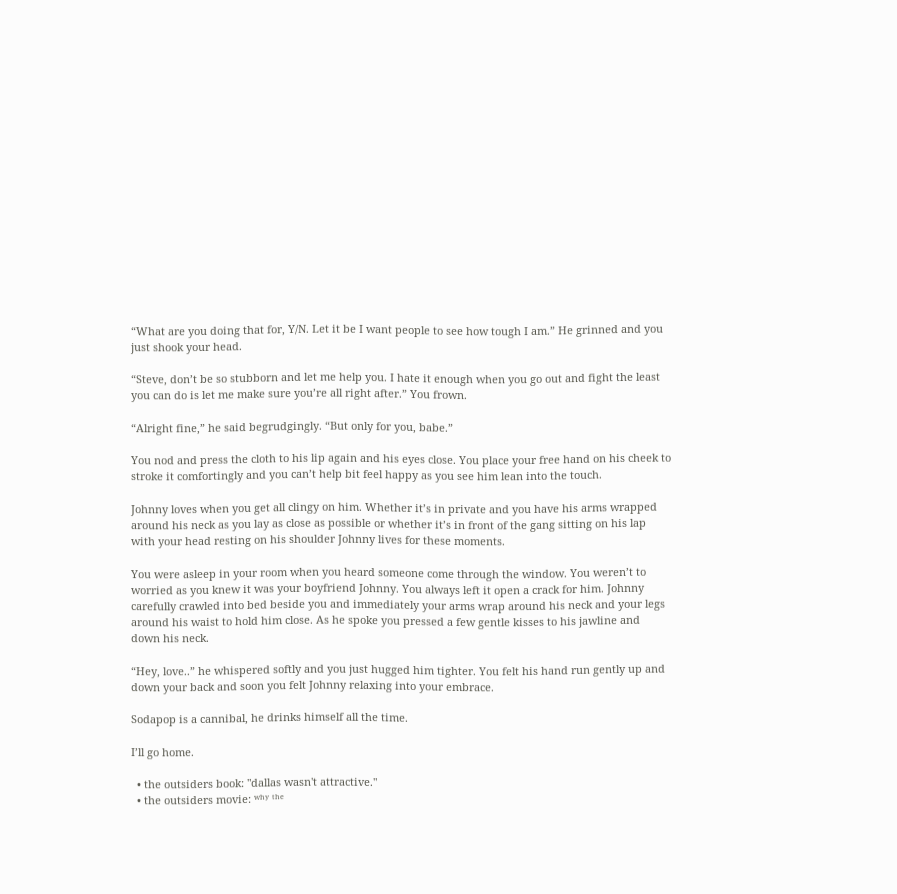“What are you doing that for, Y/N. Let it be I want people to see how tough I am.” He grinned and you just shook your head.

“Steve, don’t be so stubborn and let me help you. I hate it enough when you go out and fight the least you can do is let me make sure you’re all right after.” You frown.

“Alright fine,” he said begrudgingly. “But only for you, babe.”

You nod and press the cloth to his lip again and his eyes close. You place your free hand on his cheek to stroke it comfortingly and you can’t help bit feel happy as you see him lean into the touch.

Johnny loves when you get all clingy on him. Whether it’s in private and you have his arms wrapped around his neck as you lay as close as possible or whether it’s in front of the gang sitting on his lap with your head resting on his shoulder Johnny lives for these moments.

You were asleep in your room when you heard someone come through the window. You weren’t to worried as you knew it was your boyfriend Johnny. You always left it open a crack for him. Johnny carefully crawled into bed beside you and immediately your arms wrap around his neck and your legs around his waist to hold him close. As he spoke you pressed a few gentle kisses to his jawline and down his neck.

“Hey, love..” he whispered softly and you just hugged him tighter. You felt his hand run gently up and down your back and soon you felt Johnny relaxing into your embrace.

Sodapop is a cannibal, he drinks himself all the time.

I’ll go home.

  • the outsiders book: "dallas wasn't attractive."
  • the outsiders movie: ʷʰʸ ᵗʰᵉ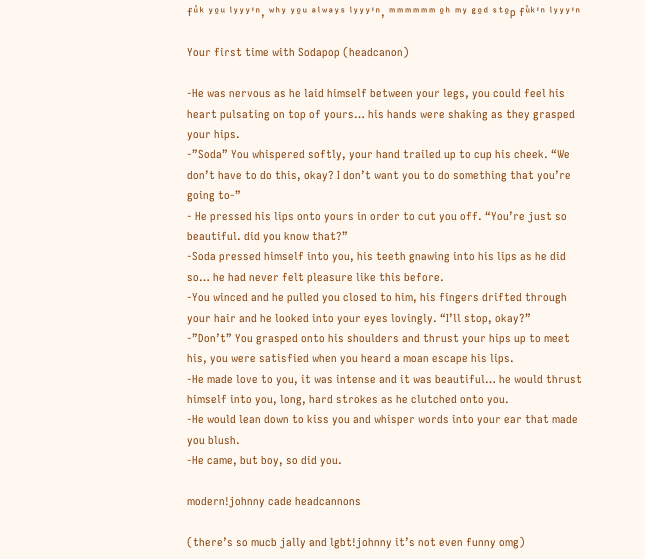fᵘͨᵏ ʸºᵘ ˡʸʸʸ'ⁿ, ʷʰʸ ʸºᵘ ᵃˡʷᵃʸˢ ˡʸʸʸ'ⁿ, ᵐᵐᵐᵐᵐᵐ ºʰ ᵐʸ ᵍºᵈ ˢᵗºp fᵘͨᵏ'ⁿ ˡʸʸʸ'ⁿ

Your first time with Sodapop (headcanon)

-He was nervous as he laid himself between your legs, you could feel his heart pulsating on top of yours… his hands were shaking as they grasped your hips.
-”Soda” You whispered softly, your hand trailed up to cup his cheek. “We don’t have to do this, okay? I don’t want you to do something that you’re going to-”
- He pressed his lips onto yours in order to cut you off. “You’re just so beautiful. did you know that?”
-Soda pressed himself into you, his teeth gnawing into his lips as he did so… he had never felt pleasure like this before.
-You winced and he pulled you closed to him, his fingers drifted through your hair and he looked into your eyes lovingly. “I’ll stop, okay?”
-”Don’t” You grasped onto his shoulders and thrust your hips up to meet his, you were satisfied when you heard a moan escape his lips.
-He made love to you, it was intense and it was beautiful… he would thrust himself into you, long, hard strokes as he clutched onto you.
-He would lean down to kiss you and whisper words into your ear that made you blush.
-He came, but boy, so did you.

modern!johnny cade headcannons

(there’s so mucb jally and lgbt!johnny it’s not even funny omg)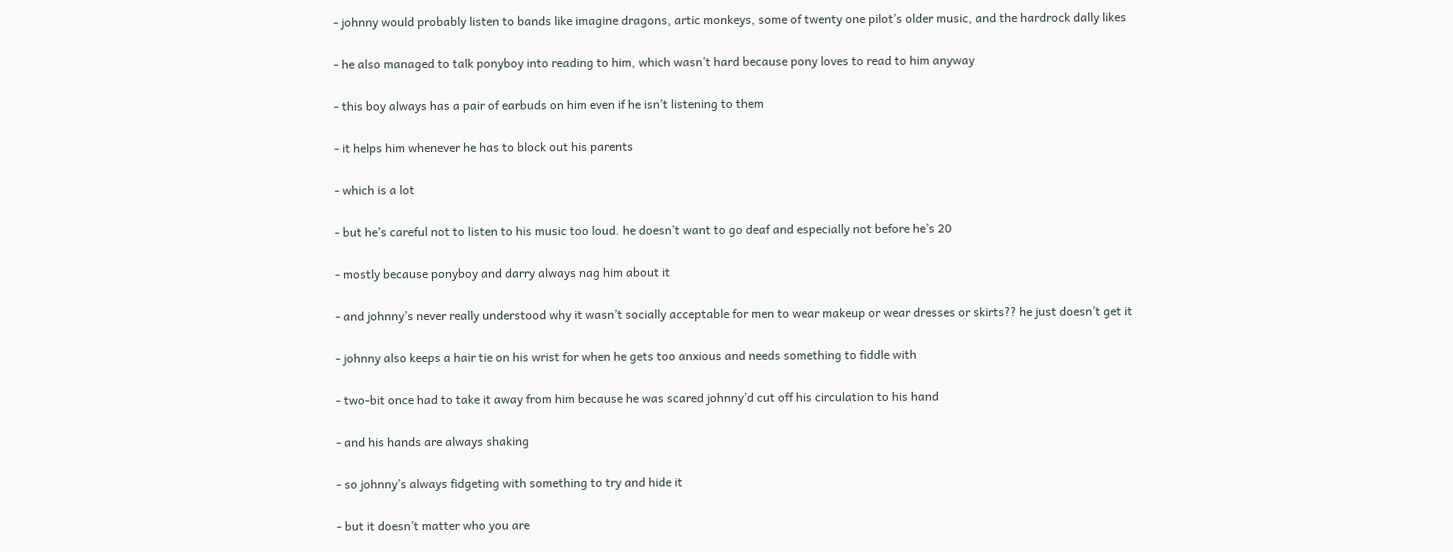- johnny would probably listen to bands like imagine dragons, artic monkeys, some of twenty one pilot’s older music, and the hardrock dally likes

- he also managed to talk ponyboy into reading to him, which wasn’t hard because pony loves to read to him anyway

- this boy always has a pair of earbuds on him even if he isn’t listening to them

- it helps him whenever he has to block out his parents

- which is a lot

- but he’s careful not to listen to his music too loud. he doesn’t want to go deaf and especially not before he’s 20

- mostly because ponyboy and darry always nag him about it

- and johnny’s never really understood why it wasn’t socially acceptable for men to wear makeup or wear dresses or skirts?? he just doesn’t get it

- johnny also keeps a hair tie on his wrist for when he gets too anxious and needs something to fiddle with

- two-bit once had to take it away from him because he was scared johnny’d cut off his circulation to his hand

- and his hands are always shaking

- so johnny’s always fidgeting with something to try and hide it

- but it doesn’t matter who you are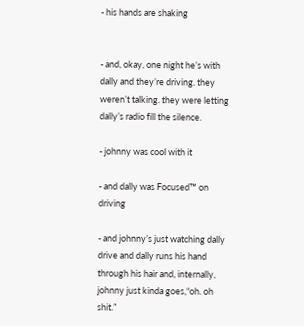- his hands are shaking


- and, okay, one night he’s with dally and they’re driving. they weren’t talking. they were letting dally’s radio fill the silence.

- johnny was cool with it

- and dally was Focused™ on driving

- and johnny’s just watching dally drive and dally runs his hand through his hair and, internally, johnny just kinda goes,“oh. oh shit.”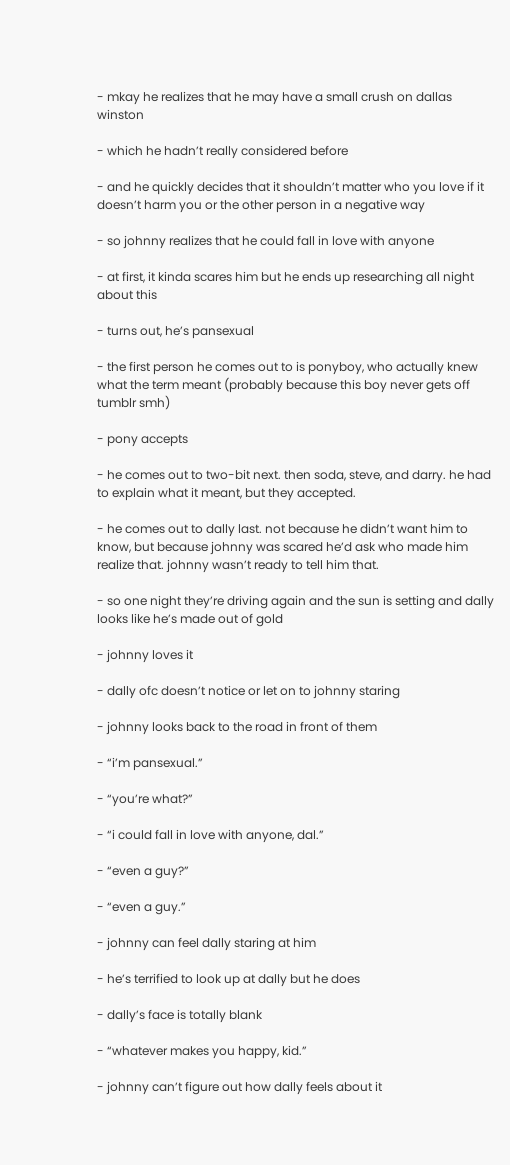- mkay he realizes that he may have a small crush on dallas winston

- which he hadn’t really considered before

- and he quickly decides that it shouldn’t matter who you love if it doesn’t harm you or the other person in a negative way

- so johnny realizes that he could fall in love with anyone

- at first, it kinda scares him but he ends up researching all night about this

- turns out, he’s pansexual

- the first person he comes out to is ponyboy, who actually knew what the term meant (probably because this boy never gets off tumblr smh)

- pony accepts

- he comes out to two-bit next. then soda, steve, and darry. he had to explain what it meant, but they accepted.

- he comes out to dally last. not because he didn’t want him to know, but because johnny was scared he’d ask who made him realize that. johnny wasn’t ready to tell him that.

- so one night they’re driving again and the sun is setting and dally looks like he’s made out of gold

- johnny loves it

- dally ofc doesn’t notice or let on to johnny staring

- johnny looks back to the road in front of them

- “i’m pansexual.”

- “you’re what?”

- “i could fall in love with anyone, dal.”

- “even a guy?”

- “even a guy.”

- johnny can feel dally staring at him

- he’s terrified to look up at dally but he does

- dally’s face is totally blank

- “whatever makes you happy, kid.”

- johnny can’t figure out how dally feels about it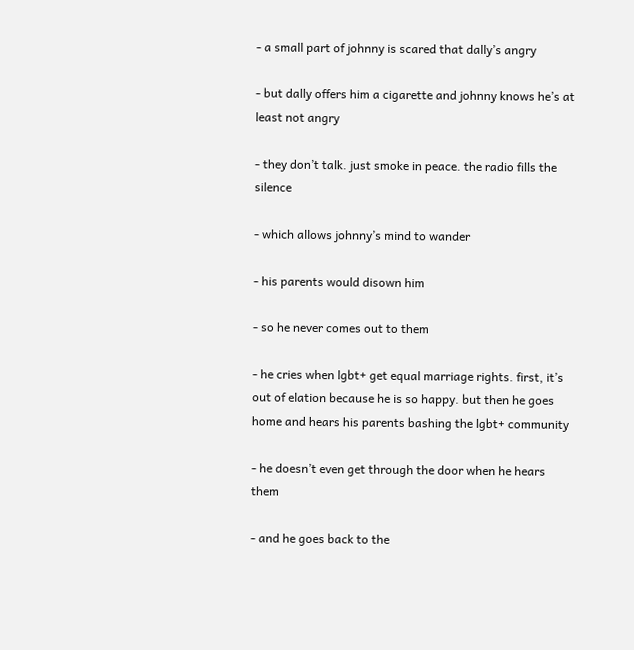- a small part of johnny is scared that dally’s angry

- but dally offers him a cigarette and johnny knows he’s at least not angry

- they don’t talk. just smoke in peace. the radio fills the silence

- which allows johnny’s mind to wander

- his parents would disown him

- so he never comes out to them

- he cries when lgbt+ get equal marriage rights. first, it’s out of elation because he is so happy. but then he goes home and hears his parents bashing the lgbt+ community

- he doesn’t even get through the door when he hears them

- and he goes back to the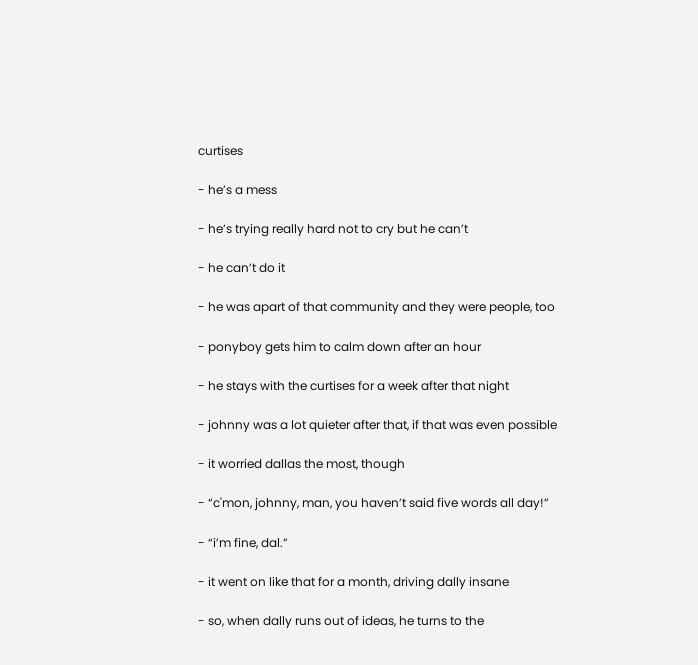curtises

- he’s a mess

- he’s trying really hard not to cry but he can’t

- he can’t do it

- he was apart of that community and they were people, too

- ponyboy gets him to calm down after an hour

- he stays with the curtises for a week after that night

- johnny was a lot quieter after that, if that was even possible

- it worried dallas the most, though

- “c'mon, johnny, man, you haven’t said five words all day!”

- “i’m fine, dal.”

- it went on like that for a month, driving dally insane

- so, when dally runs out of ideas, he turns to the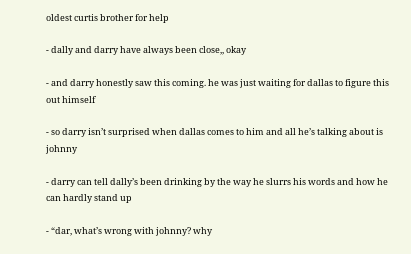oldest curtis brother for help

- dally and darry have always been close,, okay

- and darry honestly saw this coming. he was just waiting for dallas to figure this out himself

- so darry isn’t surprised when dallas comes to him and all he’s talking about is johnny

- darry can tell dally’s been drinking by the way he slurrs his words and how he can hardly stand up

- “dar, what’s wrong with johnny? why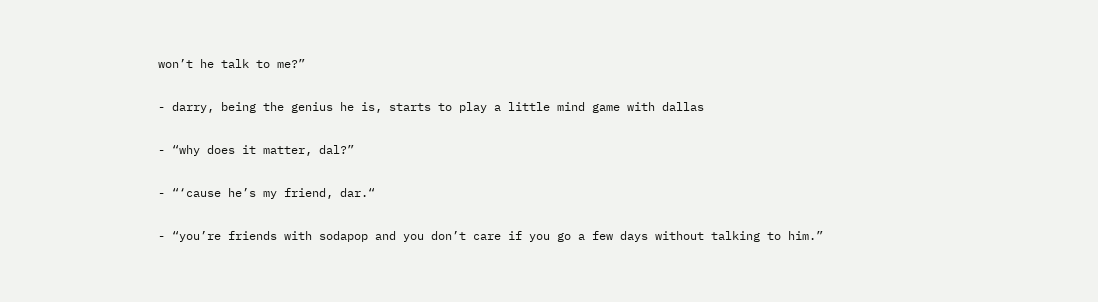won’t he talk to me?”

- darry, being the genius he is, starts to play a little mind game with dallas

- “why does it matter, dal?”

- “‘cause he’s my friend, dar.“

- “you’re friends with sodapop and you don’t care if you go a few days without talking to him.”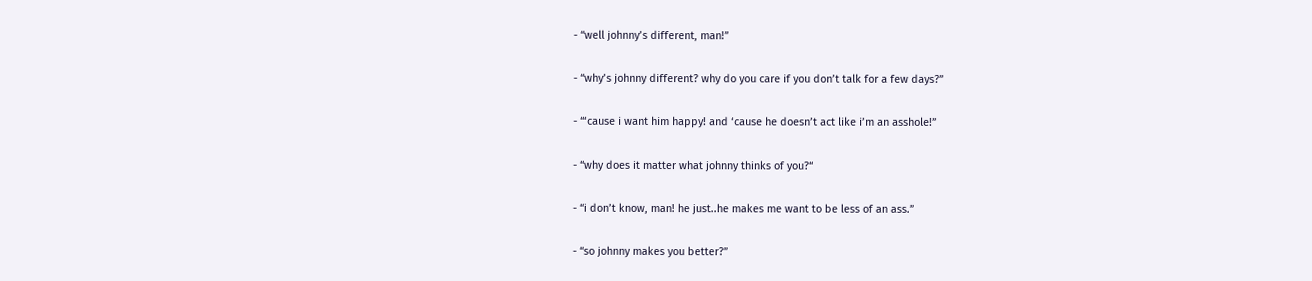- “well johnny’s different, man!”

- “why’s johnny different? why do you care if you don’t talk for a few days?”

- “‘cause i want him happy! and ‘cause he doesn’t act like i’m an asshole!”

- “why does it matter what johnny thinks of you?“

- “i don’t know, man! he just..he makes me want to be less of an ass.”

- “so johnny makes you better?”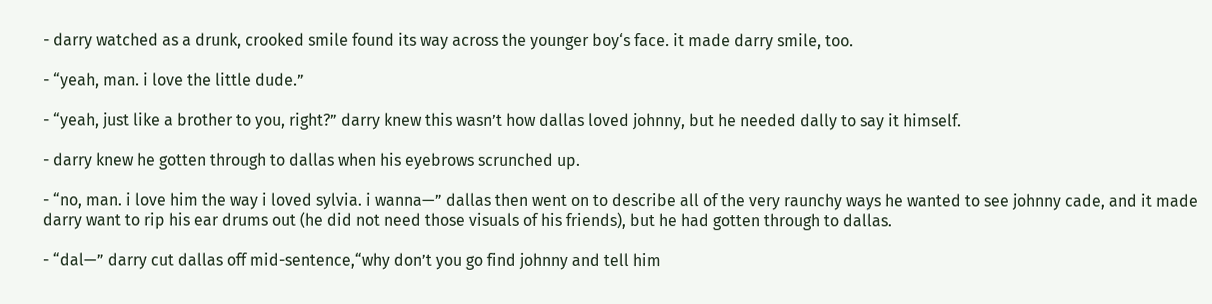- darry watched as a drunk, crooked smile found its way across the younger boy‘s face. it made darry smile, too.

- “yeah, man. i love the little dude.”

- “yeah, just like a brother to you, right?” darry knew this wasn’t how dallas loved johnny, but he needed dally to say it himself.

- darry knew he gotten through to dallas when his eyebrows scrunched up.

- “no, man. i love him the way i loved sylvia. i wanna—” dallas then went on to describe all of the very raunchy ways he wanted to see johnny cade, and it made darry want to rip his ear drums out (he did not need those visuals of his friends), but he had gotten through to dallas.

- “dal—” darry cut dallas off mid-sentence,“why don’t you go find johnny and tell him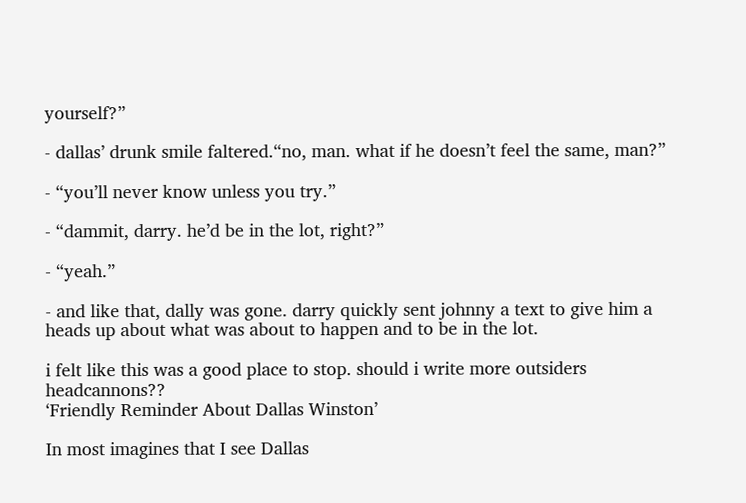yourself?”

- dallas’ drunk smile faltered.“no, man. what if he doesn’t feel the same, man?”

- “you’ll never know unless you try.”

- “dammit, darry. he’d be in the lot, right?”

- “yeah.”

- and like that, dally was gone. darry quickly sent johnny a text to give him a heads up about what was about to happen and to be in the lot.

i felt like this was a good place to stop. should i write more outsiders headcannons??
‘Friendly Reminder About Dallas Winston’

In most imagines that I see Dallas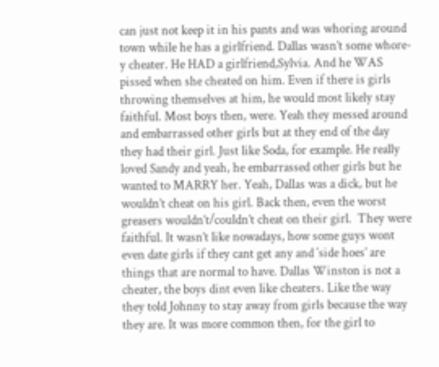can just not keep it in his pants and was whoring around town while he has a girlfriend. Dallas wasn’t some whore-y cheater. He HAD a girlfriend,Sylvia. And he WAS pissed when she cheated on him. Even if there is girls throwing themselves at him, he would most likely stay faithful. Most boys then, were. Yeah they messed around and embarrassed other girls but at they end of the day they had their girl. Just like Soda, for example. He really loved Sandy and yeah, he embarrassed other girls but he wanted to MARRY her. Yeah, Dallas was a dick, but he wouldn’t cheat on his girl. Back then, even the worst greasers wouldn’t/couldn’t cheat on their girl.  They were faithful. It wasn’t like nowadays, how some guys wont even date girls if they cant get any and ‘side hoes’ are things that are normal to have. Dallas Winston is not a cheater, the boys dint even like cheaters. Like the way they told Johnny to stay away from girls because the way they are. It was more common then, for the girl to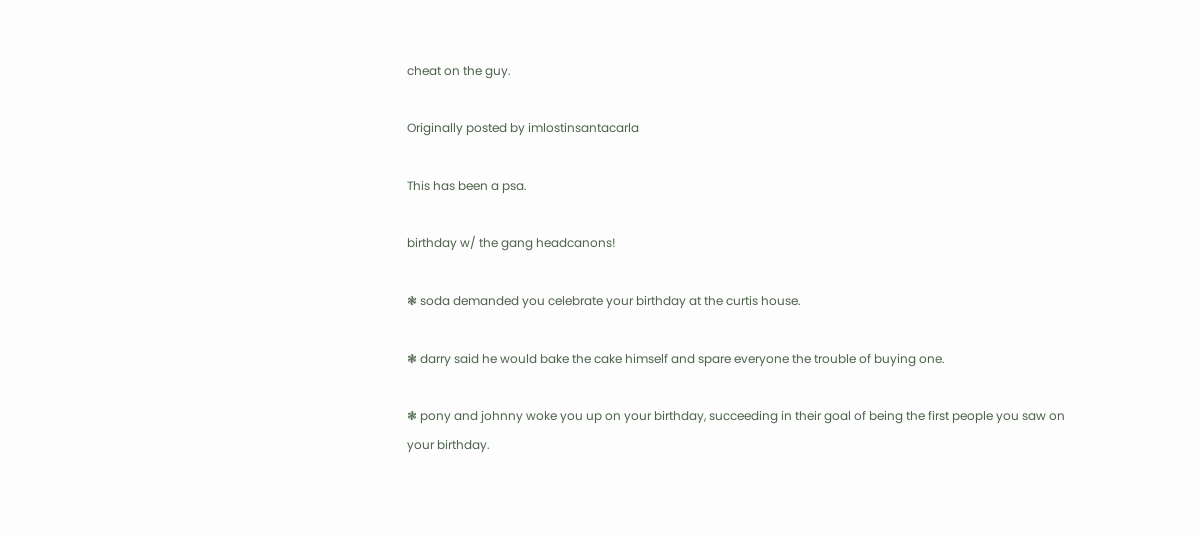cheat on the guy.

Originally posted by imlostinsantacarla

This has been a psa.

birthday w/ the gang headcanons!

❃ soda demanded you celebrate your birthday at the curtis house.

❃ darry said he would bake the cake himself and spare everyone the trouble of buying one.

❃ pony and johnny woke you up on your birthday, succeeding in their goal of being the first people you saw on your birthday.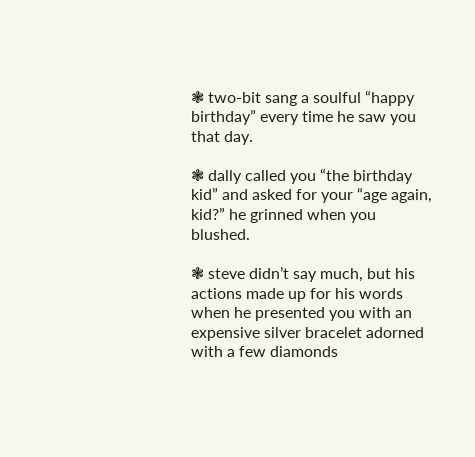❃ two-bit sang a soulful “happy birthday” every time he saw you that day.

❃ dally called you “the birthday kid” and asked for your “age again, kid?” he grinned when you blushed.

❃ steve didn’t say much, but his actions made up for his words when he presented you with an expensive silver bracelet adorned with a few diamonds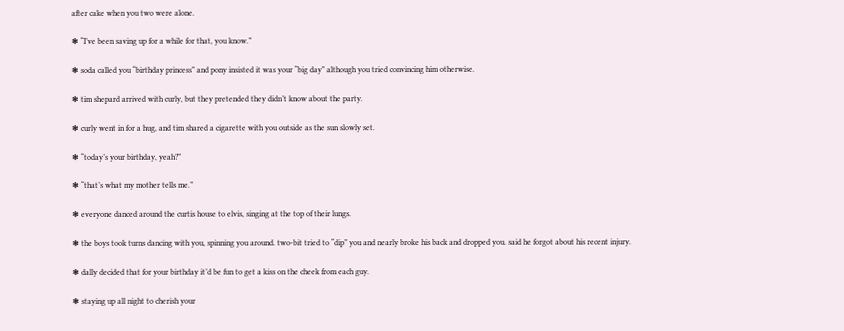after cake when you two were alone.

❃ “I’ve been saving up for a while for that, you know.”

❃ soda called you “birthday princess” and pony insisted it was your “big day” although you tried convincing him otherwise.

❃ tim shepard arrived with curly, but they pretended they didn’t know about the party.

❃ curly went in for a hug, and tim shared a cigarette with you outside as the sun slowly set.

❃ “today’s your birthday, yeah?”

❃ “that’s what my mother tells me.”

❃ everyone danced around the curtis house to elvis, singing at the top of their lungs.

❃ the boys took turns dancing with you, spinning you around. two-bit tried to “dip” you and nearly broke his back and dropped you. said he forgot about his recent injury.

❃ dally decided that for your birthday it’d be fun to get a kiss on the cheek from each guy.

❃ staying up all night to cherish your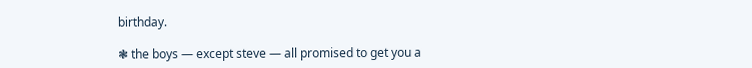birthday.

❃ the boys — except steve — all promised to get you a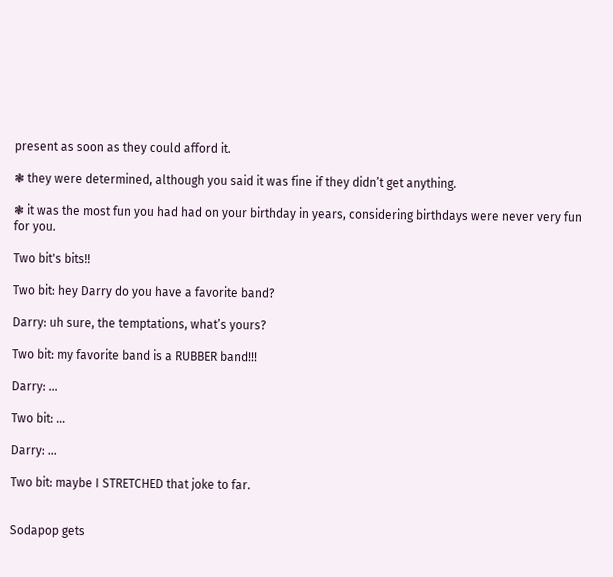present as soon as they could afford it.

❃ they were determined, although you said it was fine if they didn’t get anything.

❃ it was the most fun you had had on your birthday in years, considering birthdays were never very fun for you.

Two bit's bits!!

Two bit: hey Darry do you have a favorite band?

Darry: uh sure, the temptations, what’s yours?

Two bit: my favorite band is a RUBBER band!!!

Darry: …

Two bit: …

Darry: …

Two bit: maybe I STRETCHED that joke to far.


Sodapop gets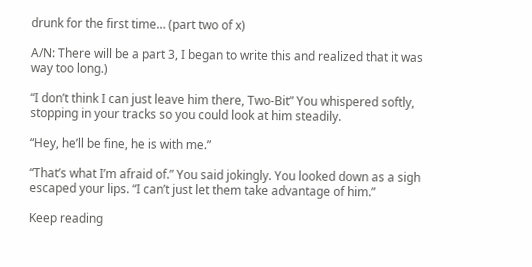drunk for the first time… (part two of x)

A/N: There will be a part 3, I began to write this and realized that it was way too long.)

“I don’t think I can just leave him there, Two-Bit” You whispered softly, stopping in your tracks so you could look at him steadily.

“Hey, he’ll be fine, he is with me.”

“That’s what I’m afraid of.” You said jokingly. You looked down as a sigh escaped your lips. “I can’t just let them take advantage of him.”

Keep reading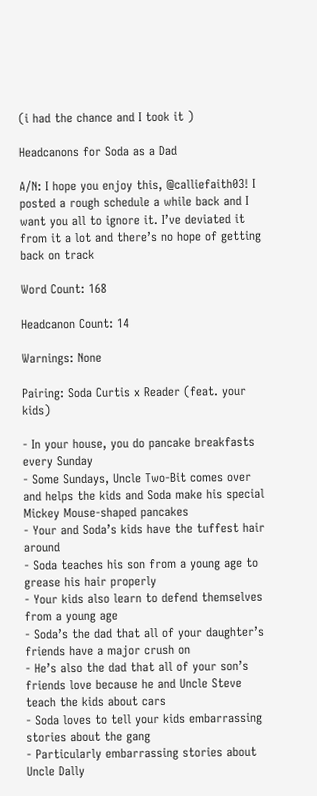(i had the chance and I took it )

Headcanons for Soda as a Dad

A/N: I hope you enjoy this, @calliefaith03! I posted a rough schedule a while back and I want you all to ignore it. I’ve deviated it from it a lot and there’s no hope of getting back on track

Word Count: 168

Headcanon Count: 14

Warnings: None

Pairing: Soda Curtis x Reader (feat. your kids)

- In your house, you do pancake breakfasts every Sunday
- Some Sundays, Uncle Two-Bit comes over and helps the kids and Soda make his special Mickey Mouse-shaped pancakes
- Your and Soda’s kids have the tuffest hair around
- Soda teaches his son from a young age to grease his hair properly
- Your kids also learn to defend themselves from a young age
- Soda’s the dad that all of your daughter’s friends have a major crush on
- He’s also the dad that all of your son’s friends love because he and Uncle Steve teach the kids about cars
- Soda loves to tell your kids embarrassing stories about the gang
- Particularly embarrassing stories about Uncle Dally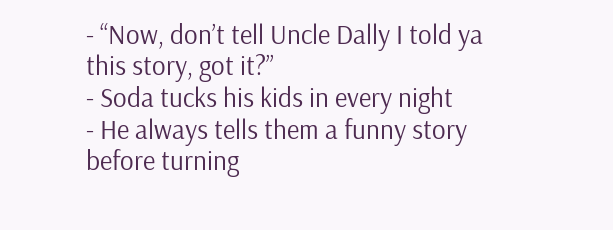- “Now, don’t tell Uncle Dally I told ya this story, got it?”
- Soda tucks his kids in every night
- He always tells them a funny story before turning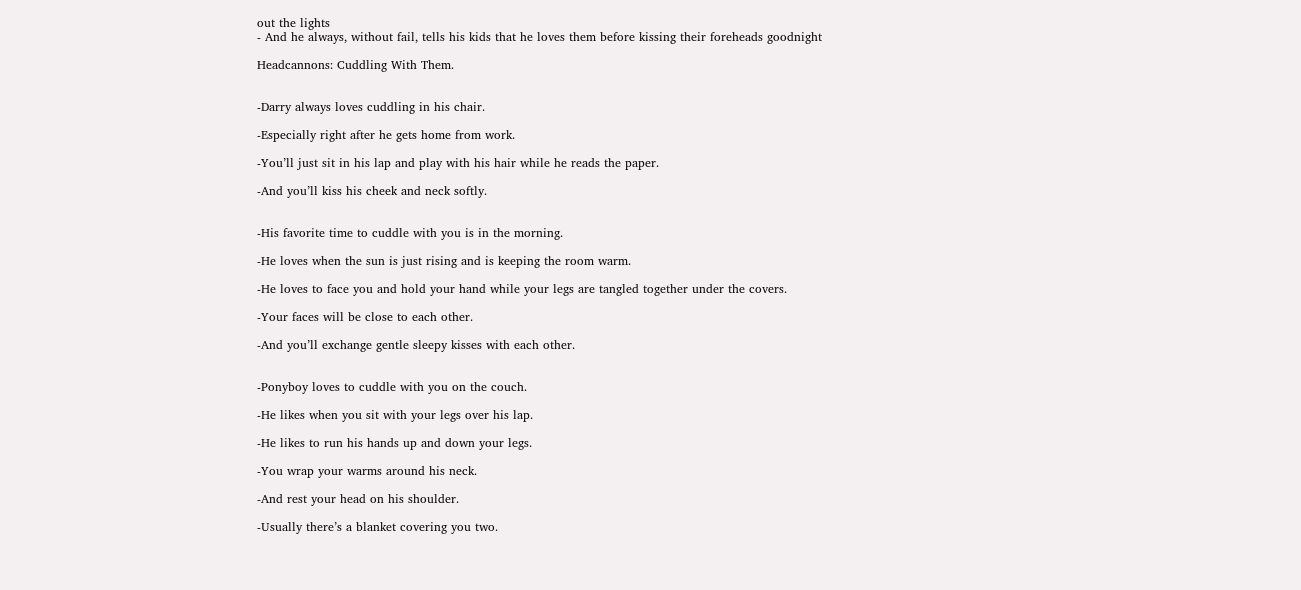out the lights
- And he always, without fail, tells his kids that he loves them before kissing their foreheads goodnight

Headcannons: Cuddling With Them.


-Darry always loves cuddling in his chair.

-Especially right after he gets home from work.

-You’ll just sit in his lap and play with his hair while he reads the paper.

-And you’ll kiss his cheek and neck softly.


-His favorite time to cuddle with you is in the morning.

-He loves when the sun is just rising and is keeping the room warm.

-He loves to face you and hold your hand while your legs are tangled together under the covers.

-Your faces will be close to each other.

-And you’ll exchange gentle sleepy kisses with each other.


-Ponyboy loves to cuddle with you on the couch.

-He likes when you sit with your legs over his lap.

-He likes to run his hands up and down your legs.

-You wrap your warms around his neck.

-And rest your head on his shoulder.

-Usually there’s a blanket covering you two.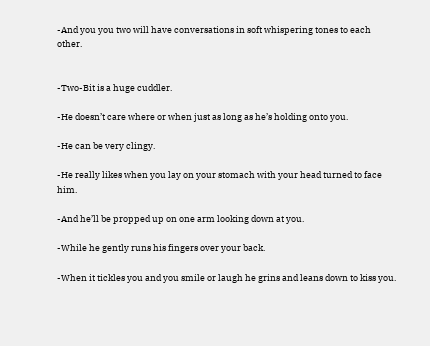-And you you two will have conversations in soft whispering tones to each other.


-Two-Bit is a huge cuddler.

-He doesn’t care where or when just as long as he’s holding onto you.

-He can be very clingy.

-He really likes when you lay on your stomach with your head turned to face him.

-And he’ll be propped up on one arm looking down at you.

-While he gently runs his fingers over your back.

-When it tickles you and you smile or laugh he grins and leans down to kiss you.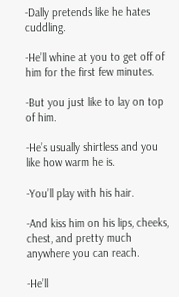-Dally pretends like he hates cuddling.

-He’ll whine at you to get off of him for the first few minutes.

-But you just like to lay on top of him.

-He’s usually shirtless and you like how warm he is.

-You’ll play with his hair.

-And kiss him on his lips, cheeks, chest, and pretty much anywhere you can reach.

-He’ll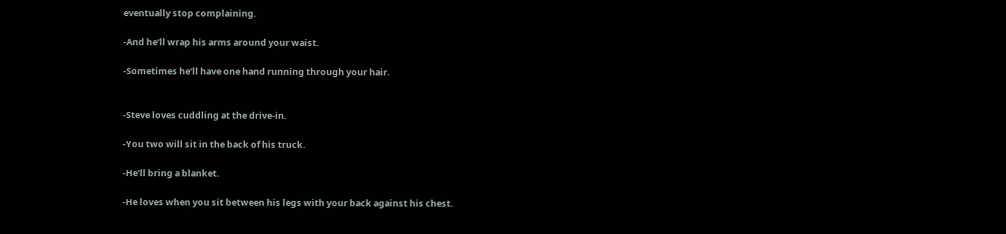eventually stop complaining.

-And he’ll wrap his arms around your waist.

-Sometimes he’ll have one hand running through your hair.


-Steve loves cuddling at the drive-in.

-You two will sit in the back of his truck.

-He’ll bring a blanket.

-He loves when you sit between his legs with your back against his chest.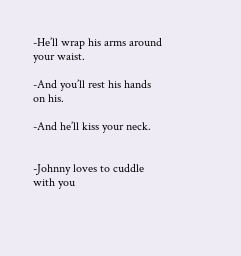-He’ll wrap his arms around your waist.

-And you’ll rest his hands on his.

-And he’ll kiss your neck.


-Johnny loves to cuddle with you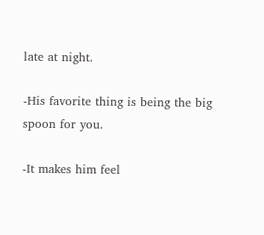late at night.

-His favorite thing is being the big spoon for you.

-It makes him feel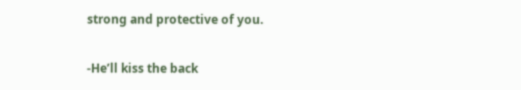strong and protective of you.

-He’ll kiss the back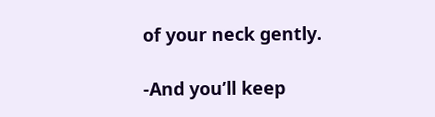of your neck gently.

-And you’ll keep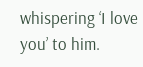whispering ‘I love you’ to him.